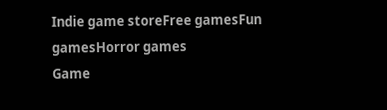Indie game storeFree gamesFun gamesHorror games
Game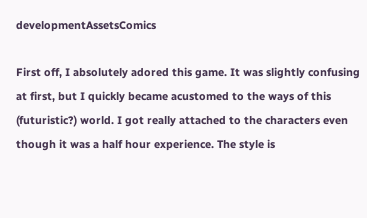developmentAssetsComics

First off, I absolutely adored this game. It was slightly confusing at first, but I quickly became acustomed to the ways of this (futuristic?) world. I got really attached to the characters even though it was a half hour experience. The style is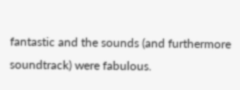fantastic and the sounds (and furthermore soundtrack) were fabulous.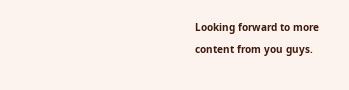Looking forward to more content from you guys.